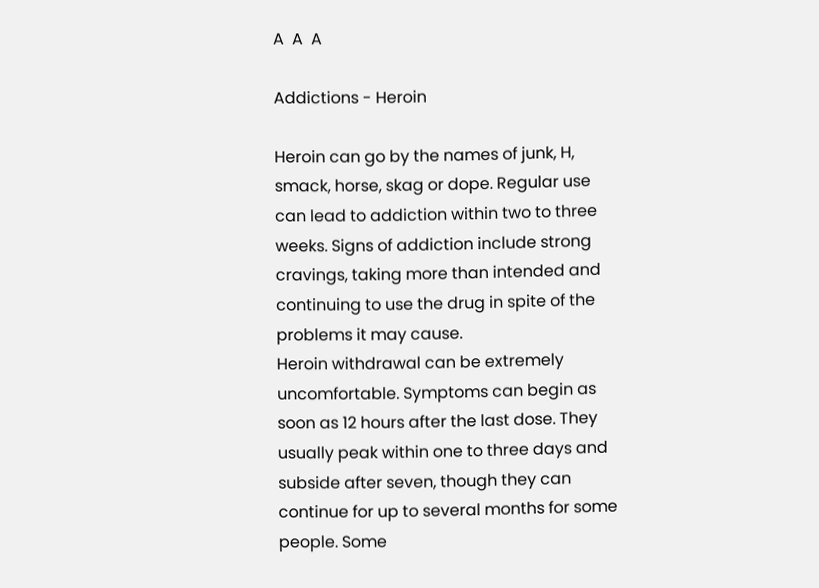A  A  A

Addictions - Heroin

Heroin can go by the names of junk, H, smack, horse, skag or dope. Regular use can lead to addiction within two to three weeks. Signs of addiction include strong cravings, taking more than intended and continuing to use the drug in spite of the problems it may cause.
Heroin withdrawal can be extremely uncomfortable. Symptoms can begin as soon as 12 hours after the last dose. They usually peak within one to three days and subside after seven, though they can continue for up to several months for some people. Some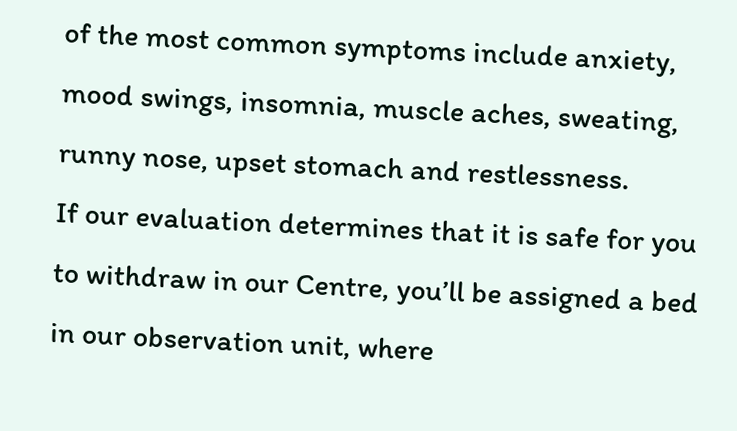of the most common symptoms include anxiety, mood swings, insomnia, muscle aches, sweating, runny nose, upset stomach and restlessness.
If our evaluation determines that it is safe for you to withdraw in our Centre, you’ll be assigned a bed in our observation unit, where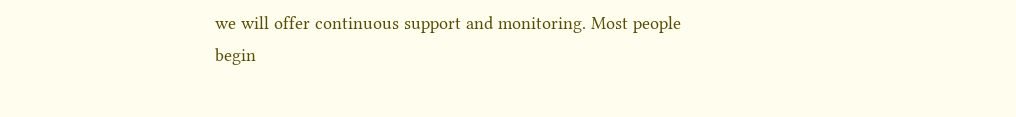we will offer continuous support and monitoring. Most people begin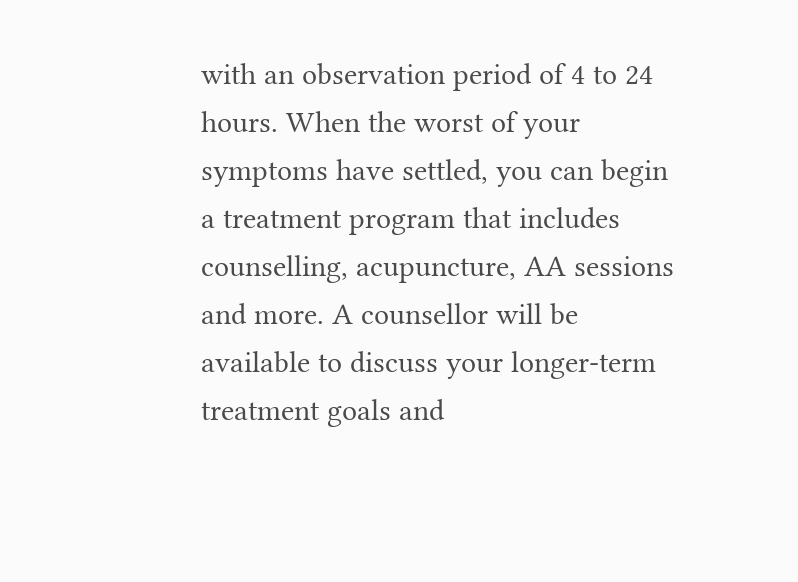with an observation period of 4 to 24 hours. When the worst of your symptoms have settled, you can begin a treatment program that includes counselling, acupuncture, AA sessions and more. A counsellor will be available to discuss your longer-term treatment goals and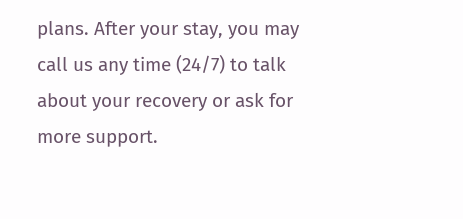plans. After your stay, you may call us any time (24/7) to talk about your recovery or ask for more support.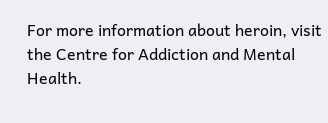For more information about heroin, visit the Centre for Addiction and Mental Health.